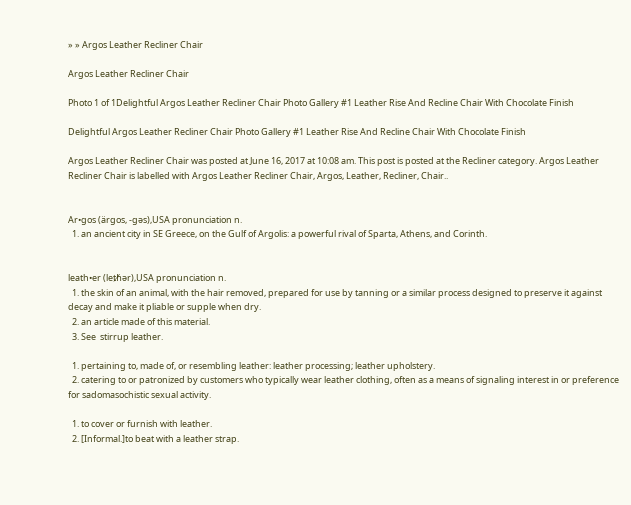» » Argos Leather Recliner Chair

Argos Leather Recliner Chair

Photo 1 of 1Delightful Argos Leather Recliner Chair Photo Gallery #1 Leather Rise And Recline Chair With Chocolate Finish

Delightful Argos Leather Recliner Chair Photo Gallery #1 Leather Rise And Recline Chair With Chocolate Finish

Argos Leather Recliner Chair was posted at June 16, 2017 at 10:08 am. This post is posted at the Recliner category. Argos Leather Recliner Chair is labelled with Argos Leather Recliner Chair, Argos, Leather, Recliner, Chair..


Ar•gos (ärgos, -gəs),USA pronunciation n.
  1. an ancient city in SE Greece, on the Gulf of Argolis: a powerful rival of Sparta, Athens, and Corinth.


leath•er (leᵺər),USA pronunciation n.
  1. the skin of an animal, with the hair removed, prepared for use by tanning or a similar process designed to preserve it against decay and make it pliable or supple when dry.
  2. an article made of this material.
  3. See  stirrup leather.

  1. pertaining to, made of, or resembling leather: leather processing; leather upholstery.
  2. catering to or patronized by customers who typically wear leather clothing, often as a means of signaling interest in or preference for sadomasochistic sexual activity.

  1. to cover or furnish with leather.
  2. [Informal.]to beat with a leather strap.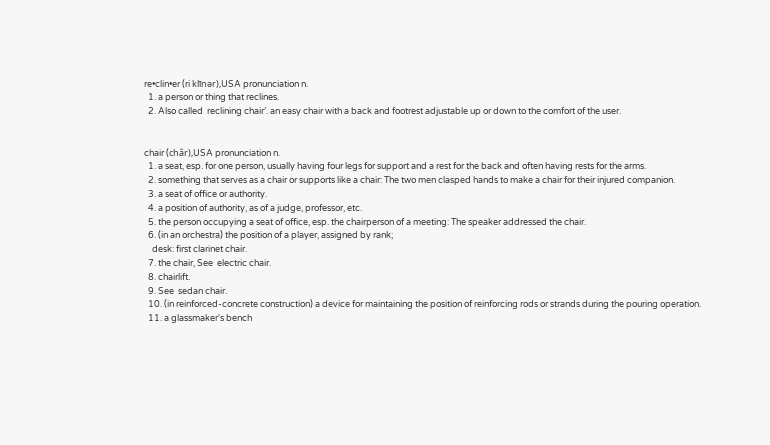re•clin•er (ri klīnər),USA pronunciation n.
  1. a person or thing that reclines.
  2. Also called  reclining chair′. an easy chair with a back and footrest adjustable up or down to the comfort of the user.


chair (châr),USA pronunciation n.
  1. a seat, esp. for one person, usually having four legs for support and a rest for the back and often having rests for the arms.
  2. something that serves as a chair or supports like a chair: The two men clasped hands to make a chair for their injured companion.
  3. a seat of office or authority.
  4. a position of authority, as of a judge, professor, etc.
  5. the person occupying a seat of office, esp. the chairperson of a meeting: The speaker addressed the chair.
  6. (in an orchestra) the position of a player, assigned by rank;
    desk: first clarinet chair.
  7. the chair, See  electric chair.
  8. chairlift.
  9. See  sedan chair.
  10. (in reinforced-concrete construction) a device for maintaining the position of reinforcing rods or strands during the pouring operation.
  11. a glassmaker's bench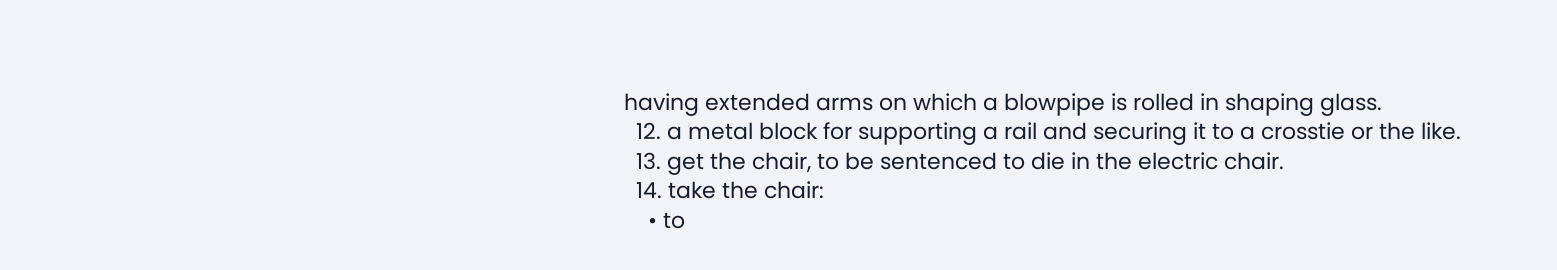having extended arms on which a blowpipe is rolled in shaping glass.
  12. a metal block for supporting a rail and securing it to a crosstie or the like.
  13. get the chair, to be sentenced to die in the electric chair.
  14. take the chair:
    • to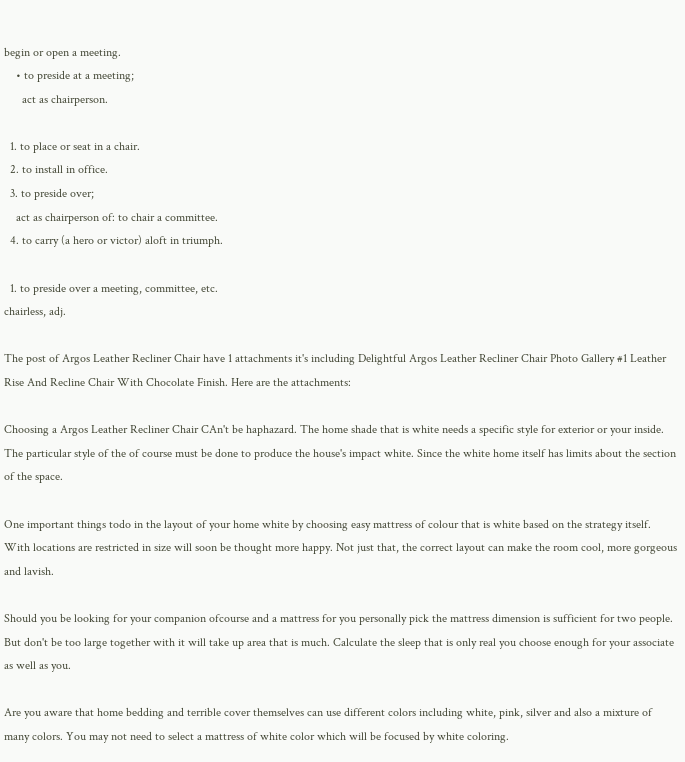begin or open a meeting.
    • to preside at a meeting;
      act as chairperson.

  1. to place or seat in a chair.
  2. to install in office.
  3. to preside over;
    act as chairperson of: to chair a committee.
  4. to carry (a hero or victor) aloft in triumph.

  1. to preside over a meeting, committee, etc.
chairless, adj.

The post of Argos Leather Recliner Chair have 1 attachments it's including Delightful Argos Leather Recliner Chair Photo Gallery #1 Leather Rise And Recline Chair With Chocolate Finish. Here are the attachments:

Choosing a Argos Leather Recliner Chair CAn't be haphazard. The home shade that is white needs a specific style for exterior or your inside. The particular style of the of course must be done to produce the house's impact white. Since the white home itself has limits about the section of the space.

One important things todo in the layout of your home white by choosing easy mattress of colour that is white based on the strategy itself. With locations are restricted in size will soon be thought more happy. Not just that, the correct layout can make the room cool, more gorgeous and lavish.

Should you be looking for your companion ofcourse and a mattress for you personally pick the mattress dimension is sufficient for two people. But don't be too large together with it will take up area that is much. Calculate the sleep that is only real you choose enough for your associate as well as you.

Are you aware that home bedding and terrible cover themselves can use different colors including white, pink, silver and also a mixture of many colors. You may not need to select a mattress of white color which will be focused by white coloring.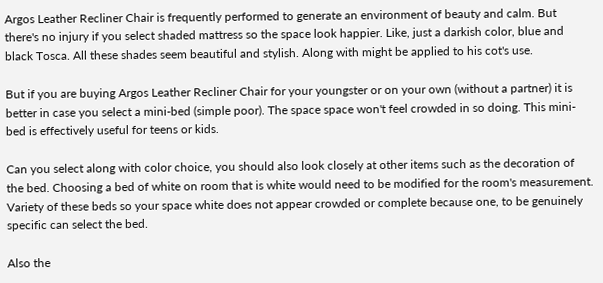Argos Leather Recliner Chair is frequently performed to generate an environment of beauty and calm. But there's no injury if you select shaded mattress so the space look happier. Like, just a darkish color, blue and black Tosca. All these shades seem beautiful and stylish. Along with might be applied to his cot's use.

But if you are buying Argos Leather Recliner Chair for your youngster or on your own (without a partner) it is better in case you select a mini-bed (simple poor). The space space won't feel crowded in so doing. This mini-bed is effectively useful for teens or kids.

Can you select along with color choice, you should also look closely at other items such as the decoration of the bed. Choosing a bed of white on room that is white would need to be modified for the room's measurement. Variety of these beds so your space white does not appear crowded or complete because one, to be genuinely specific can select the bed.

Also the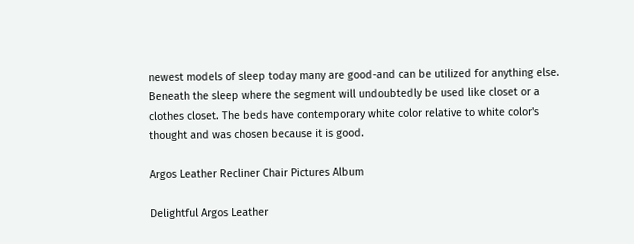newest models of sleep today many are good-and can be utilized for anything else. Beneath the sleep where the segment will undoubtedly be used like closet or a clothes closet. The beds have contemporary white color relative to white color's thought and was chosen because it is good.

Argos Leather Recliner Chair Pictures Album

Delightful Argos Leather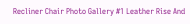Recliner Chair Photo Gallery #1 Leather Rise And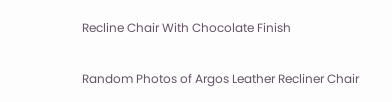Recline Chair With Chocolate Finish

Random Photos of Argos Leather Recliner Chair